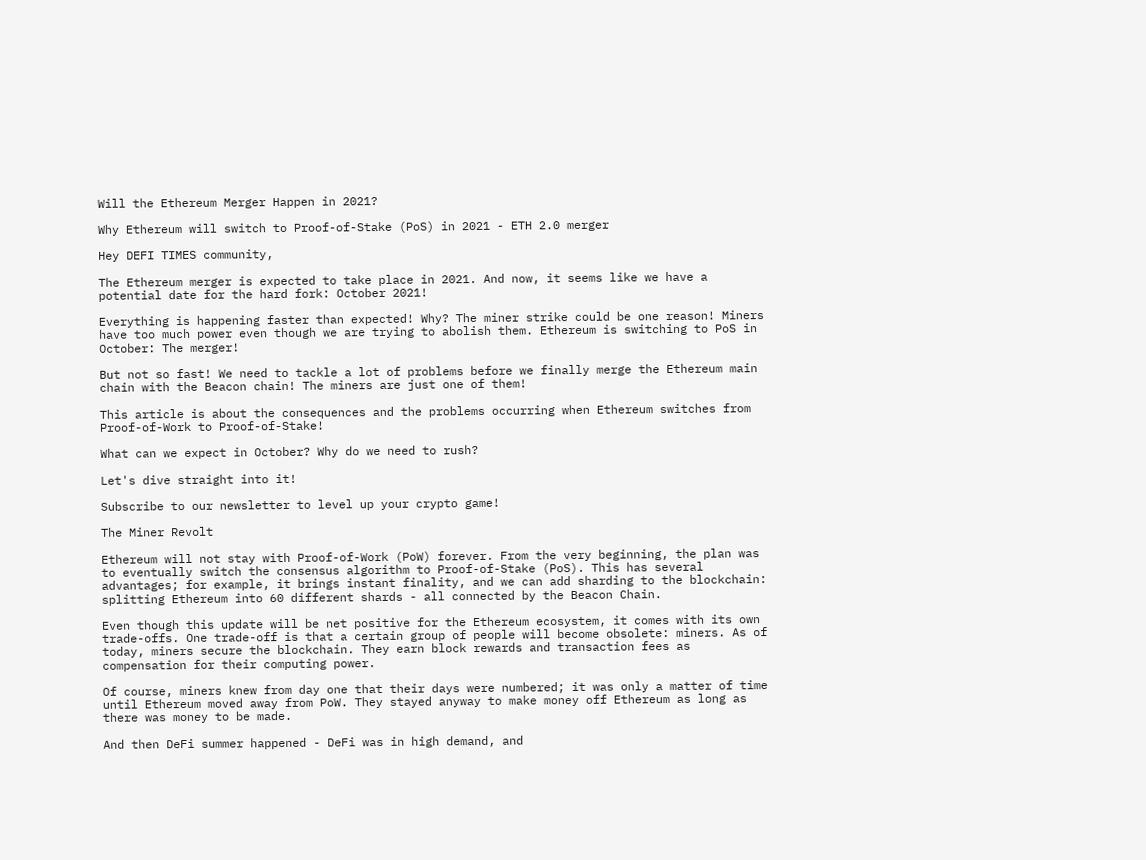Will the Ethereum Merger Happen in 2021?

Why Ethereum will switch to Proof-of-Stake (PoS) in 2021 - ETH 2.0 merger

Hey DEFI TIMES community,

The Ethereum merger is expected to take place in 2021. And now, it seems like we have a potential date for the hard fork: October 2021!

Everything is happening faster than expected! Why? The miner strike could be one reason! Miners have too much power even though we are trying to abolish them. Ethereum is switching to PoS in October: The merger!

But not so fast! We need to tackle a lot of problems before we finally merge the Ethereum main chain with the Beacon chain! The miners are just one of them!

This article is about the consequences and the problems occurring when Ethereum switches from Proof-of-Work to Proof-of-Stake!

What can we expect in October? Why do we need to rush?

Let's dive straight into it!

Subscribe to our newsletter to level up your crypto game!

The Miner Revolt

Ethereum will not stay with Proof-of-Work (PoW) forever. From the very beginning, the plan was to eventually switch the consensus algorithm to Proof-of-Stake (PoS). This has several advantages; for example, it brings instant finality, and we can add sharding to the blockchain: splitting Ethereum into 60 different shards - all connected by the Beacon Chain.

Even though this update will be net positive for the Ethereum ecosystem, it comes with its own trade-offs. One trade-off is that a certain group of people will become obsolete: miners. As of today, miners secure the blockchain. They earn block rewards and transaction fees as compensation for their computing power.

Of course, miners knew from day one that their days were numbered; it was only a matter of time until Ethereum moved away from PoW. They stayed anyway to make money off Ethereum as long as there was money to be made.

And then DeFi summer happened - DeFi was in high demand, and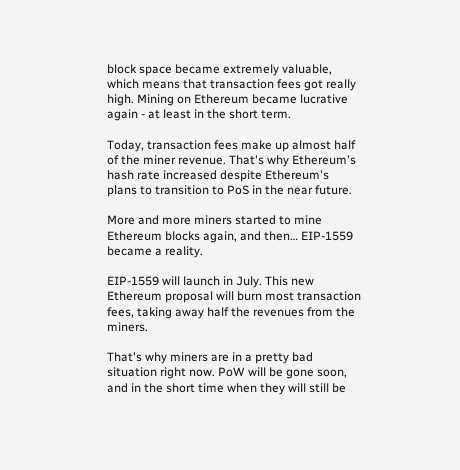block space became extremely valuable, which means that transaction fees got really high. Mining on Ethereum became lucrative again - at least in the short term.

Today, transaction fees make up almost half of the miner revenue. That's why Ethereum's hash rate increased despite Ethereum's plans to transition to PoS in the near future.

More and more miners started to mine Ethereum blocks again, and then… EIP-1559 became a reality.

EIP-1559 will launch in July. This new Ethereum proposal will burn most transaction fees, taking away half the revenues from the miners.

That's why miners are in a pretty bad situation right now. PoW will be gone soon, and in the short time when they will still be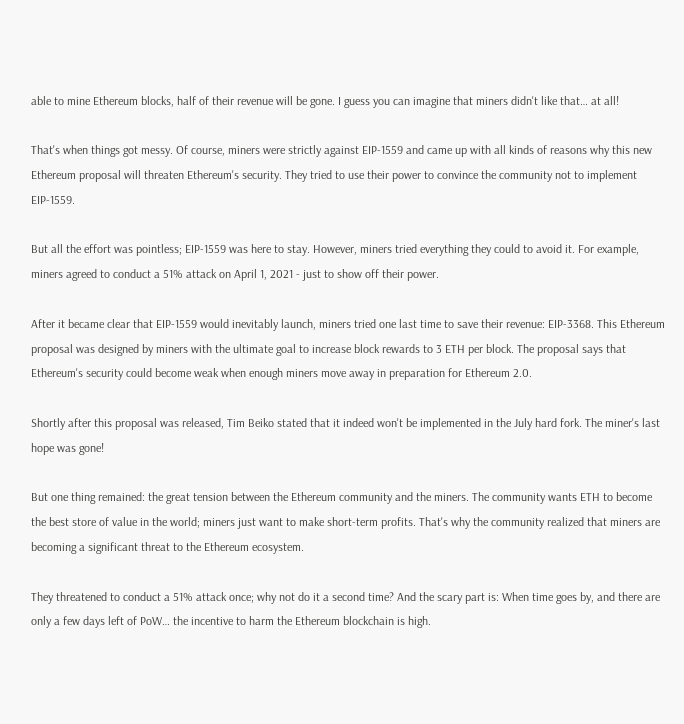able to mine Ethereum blocks, half of their revenue will be gone. I guess you can imagine that miners didn't like that… at all!

That's when things got messy. Of course, miners were strictly against EIP-1559 and came up with all kinds of reasons why this new Ethereum proposal will threaten Ethereum's security. They tried to use their power to convince the community not to implement EIP-1559.

But all the effort was pointless; EIP-1559 was here to stay. However, miners tried everything they could to avoid it. For example, miners agreed to conduct a 51% attack on April 1, 2021 - just to show off their power.

After it became clear that EIP-1559 would inevitably launch, miners tried one last time to save their revenue: EIP-3368. This Ethereum proposal was designed by miners with the ultimate goal to increase block rewards to 3 ETH per block. The proposal says that Ethereum's security could become weak when enough miners move away in preparation for Ethereum 2.0.

Shortly after this proposal was released, Tim Beiko stated that it indeed won't be implemented in the July hard fork. The miner's last hope was gone!

But one thing remained: the great tension between the Ethereum community and the miners. The community wants ETH to become the best store of value in the world; miners just want to make short-term profits. That's why the community realized that miners are becoming a significant threat to the Ethereum ecosystem.

They threatened to conduct a 51% attack once; why not do it a second time? And the scary part is: When time goes by, and there are only a few days left of PoW… the incentive to harm the Ethereum blockchain is high.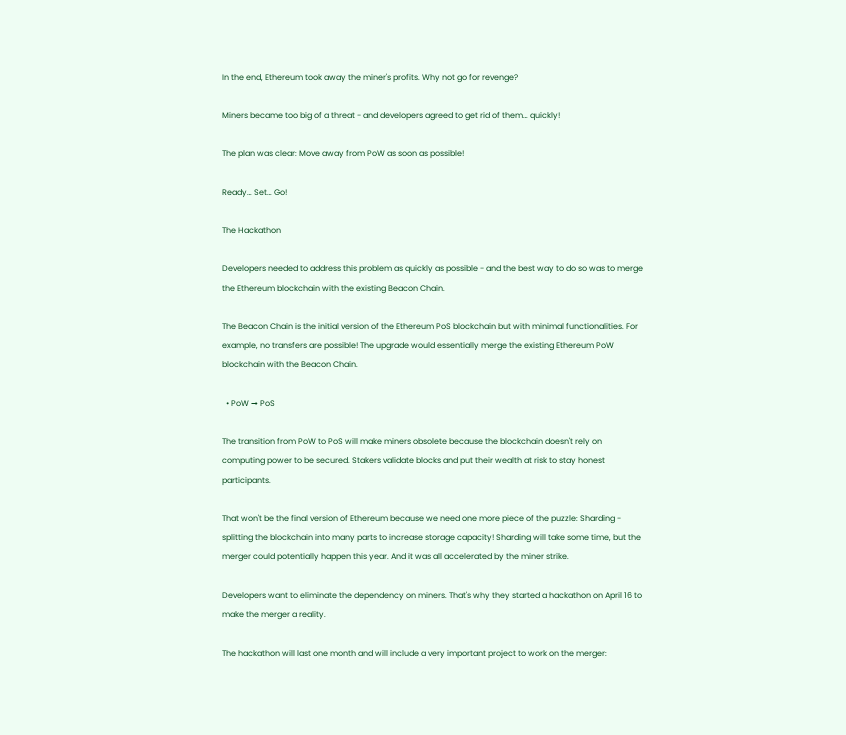In the end, Ethereum took away the miner's profits. Why not go for revenge?

Miners became too big of a threat - and developers agreed to get rid of them… quickly!

The plan was clear: Move away from PoW as soon as possible!

Ready… Set… Go!

The Hackathon

Developers needed to address this problem as quickly as possible - and the best way to do so was to merge the Ethereum blockchain with the existing Beacon Chain.

The Beacon Chain is the initial version of the Ethereum PoS blockchain but with minimal functionalities. For example, no transfers are possible! The upgrade would essentially merge the existing Ethereum PoW blockchain with the Beacon Chain.

  • PoW → PoS

The transition from PoW to PoS will make miners obsolete because the blockchain doesn't rely on computing power to be secured. Stakers validate blocks and put their wealth at risk to stay honest participants.

That won't be the final version of Ethereum because we need one more piece of the puzzle: Sharding - splitting the blockchain into many parts to increase storage capacity! Sharding will take some time, but the merger could potentially happen this year. And it was all accelerated by the miner strike.

Developers want to eliminate the dependency on miners. That's why they started a hackathon on April 16 to make the merger a reality.

The hackathon will last one month and will include a very important project to work on the merger: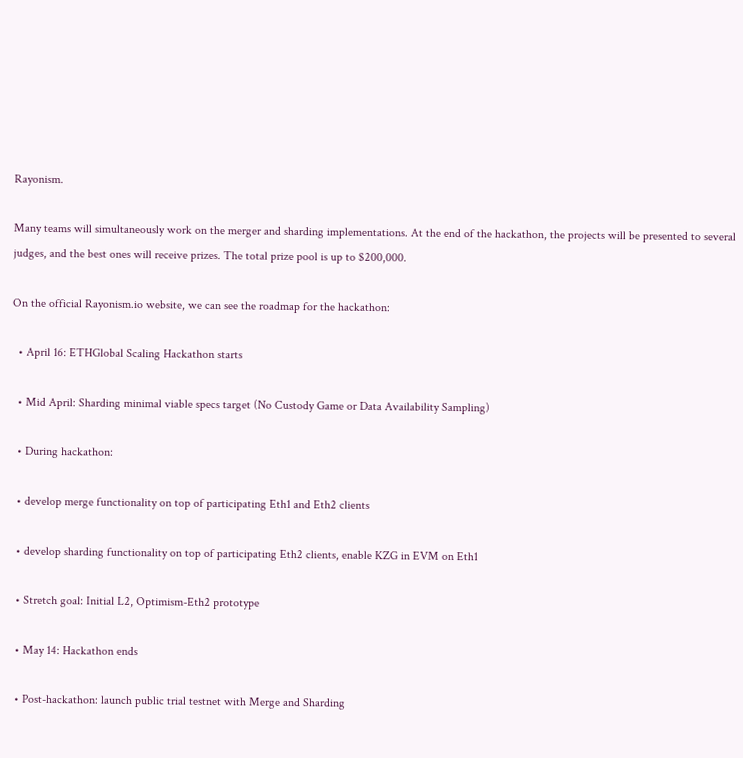Rayonism.

Many teams will simultaneously work on the merger and sharding implementations. At the end of the hackathon, the projects will be presented to several judges, and the best ones will receive prizes. The total prize pool is up to $200,000.

On the official Rayonism.io website, we can see the roadmap for the hackathon:

  • April 16: ETHGlobal Scaling Hackathon starts

  • Mid April: Sharding minimal viable specs target (No Custody Game or Data Availability Sampling)

  • During hackathon:

  • develop merge functionality on top of participating Eth1 and Eth2 clients

  • develop sharding functionality on top of participating Eth2 clients, enable KZG in EVM on Eth1

  • Stretch goal: Initial L2, Optimism-Eth2 prototype

  • May 14: Hackathon ends

  • Post-hackathon: launch public trial testnet with Merge and Sharding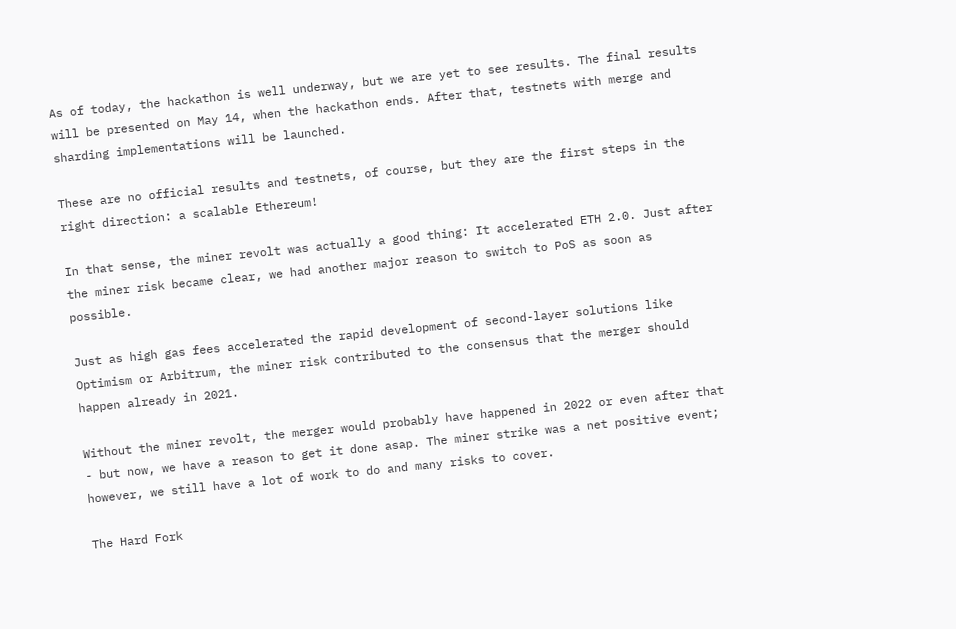As of today, the hackathon is well underway, but we are yet to see results. The final results will be presented on May 14, when the hackathon ends. After that, testnets with merge and sharding implementations will be launched.

These are no official results and testnets, of course, but they are the first steps in the right direction: a scalable Ethereum!

In that sense, the miner revolt was actually a good thing: It accelerated ETH 2.0. Just after the miner risk became clear, we had another major reason to switch to PoS as soon as possible.

Just as high gas fees accelerated the rapid development of second-layer solutions like Optimism or Arbitrum, the miner risk contributed to the consensus that the merger should happen already in 2021.

Without the miner revolt, the merger would probably have happened in 2022 or even after that - but now, we have a reason to get it done asap. The miner strike was a net positive event; however, we still have a lot of work to do and many risks to cover.

The Hard Fork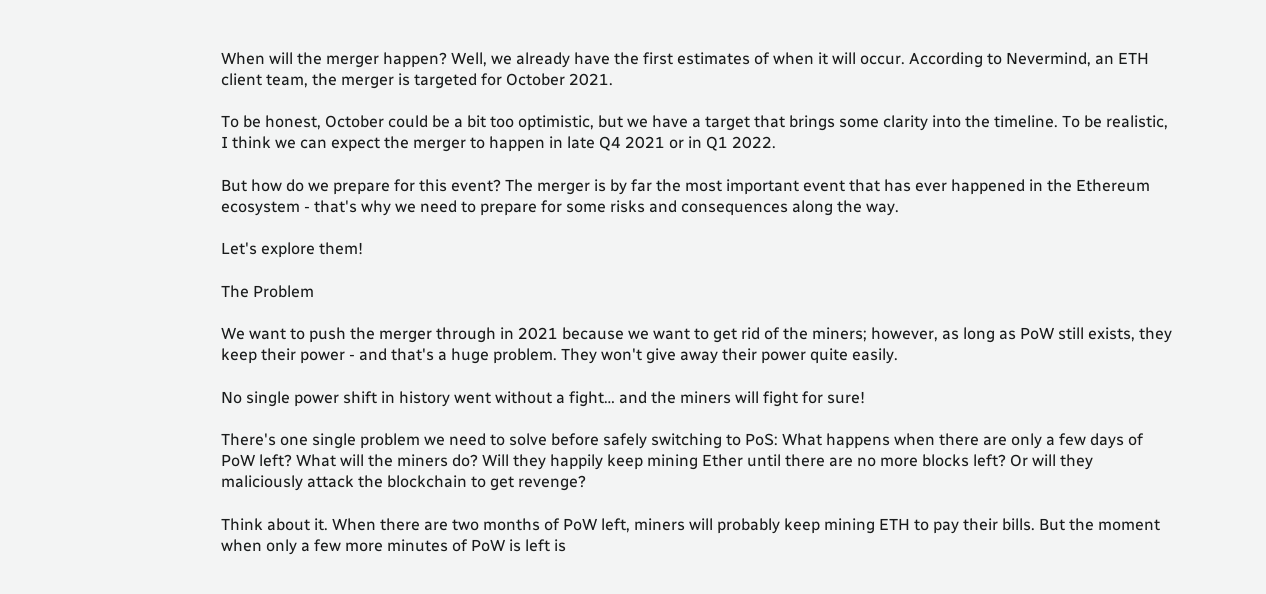When will the merger happen? Well, we already have the first estimates of when it will occur. According to Nevermind, an ETH client team, the merger is targeted for October 2021.

To be honest, October could be a bit too optimistic, but we have a target that brings some clarity into the timeline. To be realistic, I think we can expect the merger to happen in late Q4 2021 or in Q1 2022.

But how do we prepare for this event? The merger is by far the most important event that has ever happened in the Ethereum ecosystem - that's why we need to prepare for some risks and consequences along the way.

Let's explore them!

The Problem

We want to push the merger through in 2021 because we want to get rid of the miners; however, as long as PoW still exists, they keep their power - and that's a huge problem. They won't give away their power quite easily.

No single power shift in history went without a fight… and the miners will fight for sure!

There's one single problem we need to solve before safely switching to PoS: What happens when there are only a few days of PoW left? What will the miners do? Will they happily keep mining Ether until there are no more blocks left? Or will they maliciously attack the blockchain to get revenge?

Think about it. When there are two months of PoW left, miners will probably keep mining ETH to pay their bills. But the moment when only a few more minutes of PoW is left is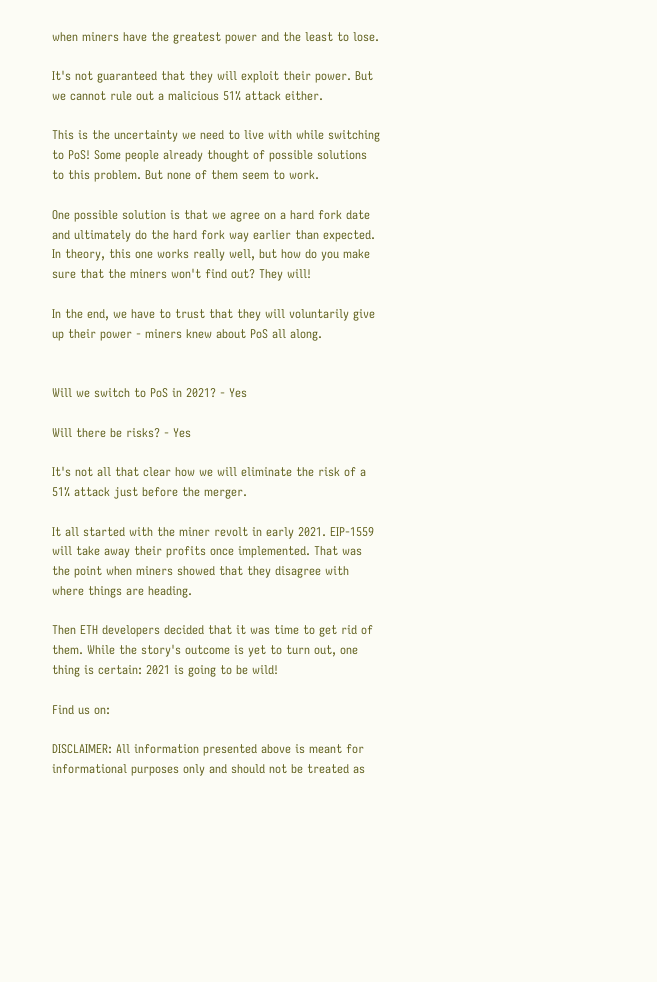when miners have the greatest power and the least to lose.

It's not guaranteed that they will exploit their power. But we cannot rule out a malicious 51% attack either.

This is the uncertainty we need to live with while switching to PoS! Some people already thought of possible solutions to this problem. But none of them seem to work.

One possible solution is that we agree on a hard fork date and ultimately do the hard fork way earlier than expected. In theory, this one works really well, but how do you make sure that the miners won't find out? They will!

In the end, we have to trust that they will voluntarily give up their power - miners knew about PoS all along.


Will we switch to PoS in 2021? - Yes

Will there be risks? - Yes

It's not all that clear how we will eliminate the risk of a 51% attack just before the merger.

It all started with the miner revolt in early 2021. EIP-1559 will take away their profits once implemented. That was the point when miners showed that they disagree with where things are heading.

Then ETH developers decided that it was time to get rid of them. While the story's outcome is yet to turn out, one thing is certain: 2021 is going to be wild!

Find us on:

DISCLAIMER: All information presented above is meant for informational purposes only and should not be treated as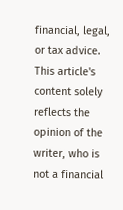financial, legal, or tax advice. This article's content solely reflects the opinion of the writer, who is not a financial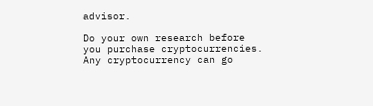advisor.

Do your own research before you purchase cryptocurrencies. Any cryptocurrency can go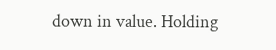down in value. Holding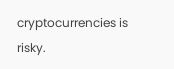cryptocurrencies is risky.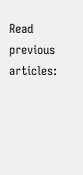Read previous articles: